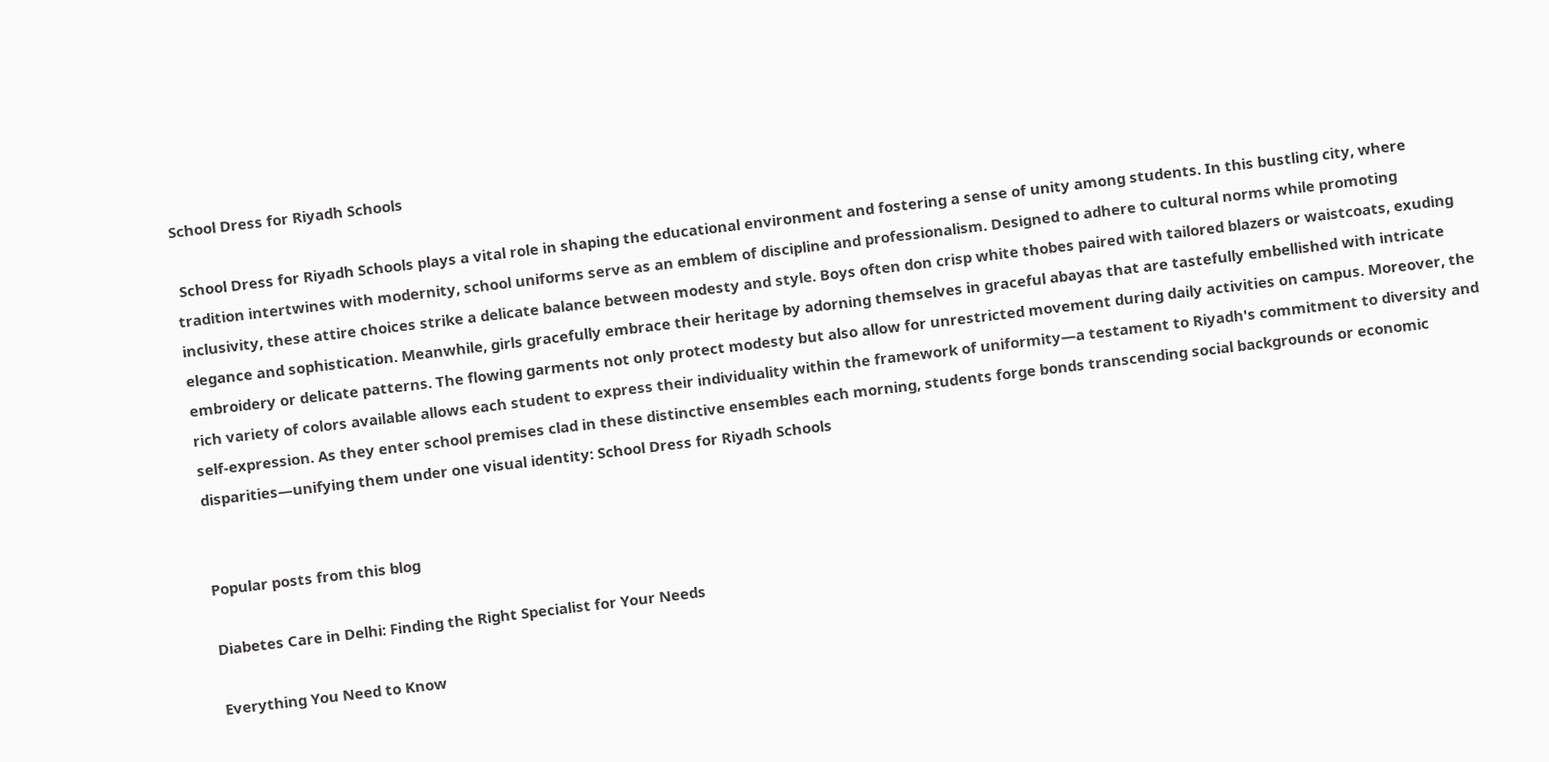School Dress for Riyadh Schools

 School Dress for Riyadh Schools plays a vital role in shaping the educational environment and fostering a sense of unity among students. In this bustling city, where tradition intertwines with modernity, school uniforms serve as an emblem of discipline and professionalism. Designed to adhere to cultural norms while promoting inclusivity, these attire choices strike a delicate balance between modesty and style. Boys often don crisp white thobes paired with tailored blazers or waistcoats, exuding elegance and sophistication. Meanwhile, girls gracefully embrace their heritage by adorning themselves in graceful abayas that are tastefully embellished with intricate embroidery or delicate patterns. The flowing garments not only protect modesty but also allow for unrestricted movement during daily activities on campus. Moreover, the rich variety of colors available allows each student to express their individuality within the framework of uniformity—a testament to Riyadh's commitment to diversity and self-expression. As they enter school premises clad in these distinctive ensembles each morning, students forge bonds transcending social backgrounds or economic disparities—unifying them under one visual identity: School Dress for Riyadh Schools


Popular posts from this blog

Diabetes Care in Delhi: Finding the Right Specialist for Your Needs

Everything You Need to Know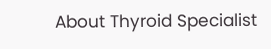About Thyroid Specialist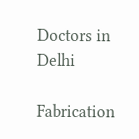Doctors in Delhi

Fabrication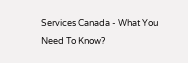Services Canada - What You Need To Know?